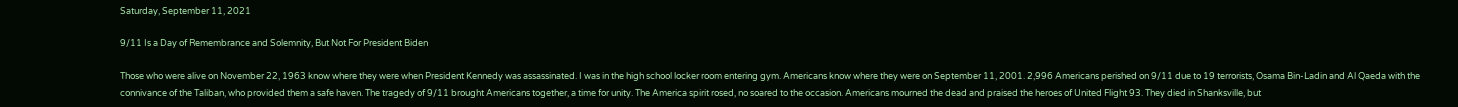Saturday, September 11, 2021

9/11 Is a Day of Remembrance and Solemnity, But Not For President Biden

Those who were alive on November 22, 1963 know where they were when President Kennedy was assassinated. I was in the high school locker room entering gym. Americans know where they were on September 11, 2001. 2,996 Americans perished on 9/11 due to 19 terrorists, Osama Bin-Ladin and Al Qaeda with the connivance of the Taliban, who provided them a safe haven. The tragedy of 9/11 brought Americans together, a time for unity. The America spirit rosed, no soared to the occasion. Americans mourned the dead and praised the heroes of United Flight 93. They died in Shanksville, but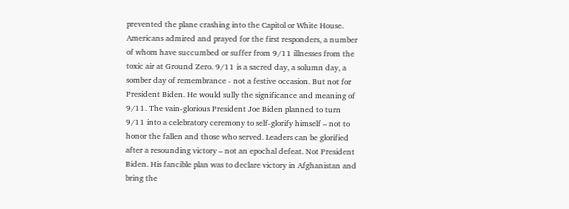prevented the plane crashing into the Capitol or White House. Americans admired and prayed for the first responders, a number of whom have succumbed or suffer from 9/11 illnesses from the toxic air at Ground Zero. 9/11 is a sacred day, a solumn day, a somber day of remembrance - not a festive occasion. But not for President Biden. He would sully the significance and meaning of 9/11. The vain-glorious President Joe Biden planned to turn 9/11 into a celebratory ceremony to self-glorify himself – not to honor the fallen and those who served. Leaders can be glorified after a resounding victory – not an epochal defeat. Not President Biden. His fancible plan was to declare victory in Afghanistan and bring the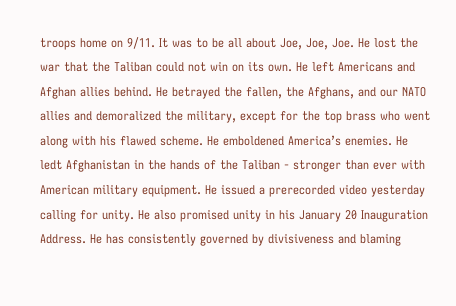troops home on 9/11. It was to be all about Joe, Joe, Joe. He lost the war that the Taliban could not win on its own. He left Americans and Afghan allies behind. He betrayed the fallen, the Afghans, and our NATO allies and demoralized the military, except for the top brass who went along with his flawed scheme. He emboldened America’s enemies. He ledt Afghanistan in the hands of the Taliban - stronger than ever with American military equipment. He issued a prerecorded video yesterday calling for unity. He also promised unity in his January 20 Inauguration Address. He has consistently governed by divisiveness and blaming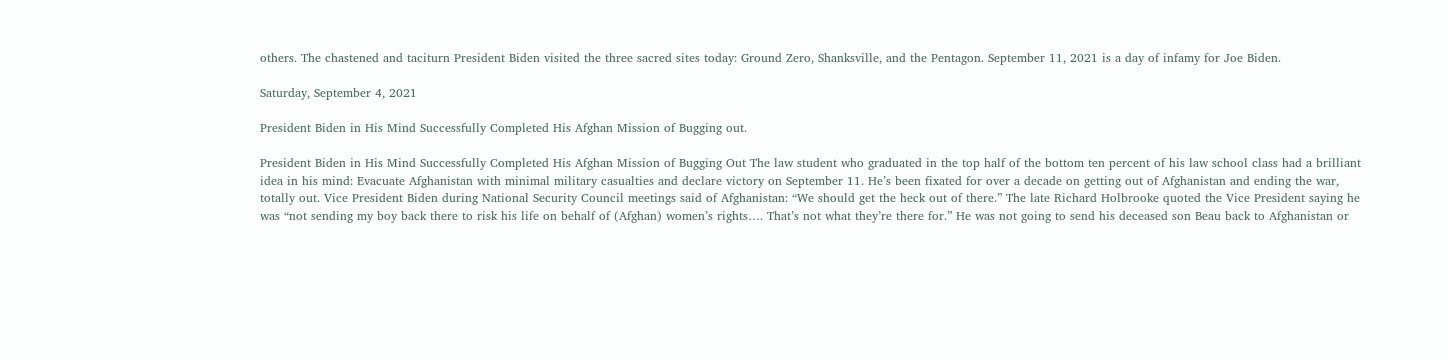others. The chastened and taciturn President Biden visited the three sacred sites today: Ground Zero, Shanksville, and the Pentagon. September 11, 2021 is a day of infamy for Joe Biden.

Saturday, September 4, 2021

President Biden in His Mind Successfully Completed His Afghan Mission of Bugging out.

President Biden in His Mind Successfully Completed His Afghan Mission of Bugging Out The law student who graduated in the top half of the bottom ten percent of his law school class had a brilliant idea in his mind: Evacuate Afghanistan with minimal military casualties and declare victory on September 11. He’s been fixated for over a decade on getting out of Afghanistan and ending the war, totally out. Vice President Biden during National Security Council meetings said of Afghanistan: “We should get the heck out of there.” The late Richard Holbrooke quoted the Vice President saying he was “not sending my boy back there to risk his life on behalf of (Afghan) women’s rights…. That’s not what they’re there for.” He was not going to send his deceased son Beau back to Afghanistan or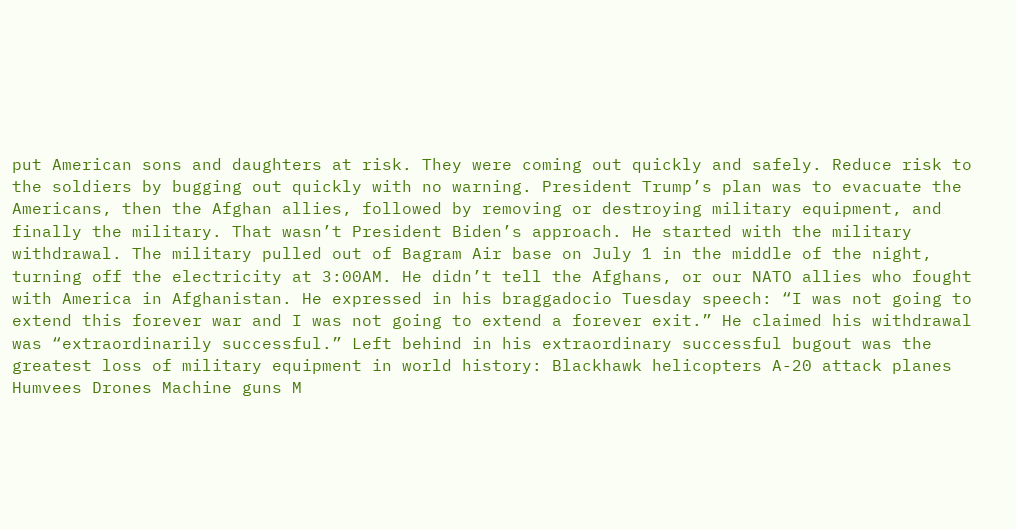put American sons and daughters at risk. They were coming out quickly and safely. Reduce risk to the soldiers by bugging out quickly with no warning. President Trump’s plan was to evacuate the Americans, then the Afghan allies, followed by removing or destroying military equipment, and finally the military. That wasn’t President Biden’s approach. He started with the military withdrawal. The military pulled out of Bagram Air base on July 1 in the middle of the night, turning off the electricity at 3:00AM. He didn’t tell the Afghans, or our NATO allies who fought with America in Afghanistan. He expressed in his braggadocio Tuesday speech: “I was not going to extend this forever war and I was not going to extend a forever exit.” He claimed his withdrawal was “extraordinarily successful.” Left behind in his extraordinary successful bugout was the greatest loss of military equipment in world history: Blackhawk helicopters A-20 attack planes Humvees Drones Machine guns M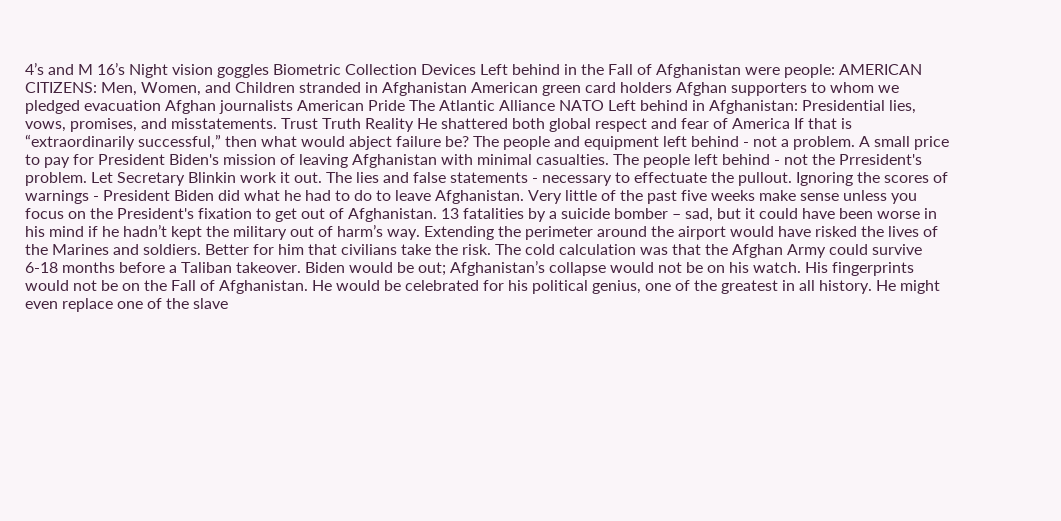4’s and M 16’s Night vision goggles Biometric Collection Devices Left behind in the Fall of Afghanistan were people: AMERICAN CITIZENS: Men, Women, and Children stranded in Afghanistan American green card holders Afghan supporters to whom we pledged evacuation Afghan journalists American Pride The Atlantic Alliance NATO Left behind in Afghanistan: Presidential lies, vows, promises, and misstatements. Trust Truth Reality He shattered both global respect and fear of America If that is “extraordinarily successful,” then what would abject failure be? The people and equipment left behind - not a problem. A small price to pay for President Biden's mission of leaving Afghanistan with minimal casualties. The people left behind - not the Prresident's problem. Let Secretary Blinkin work it out. The lies and false statements - necessary to effectuate the pullout. Ignoring the scores of warnings - President Biden did what he had to do to leave Afghanistan. Very little of the past five weeks make sense unless you focus on the President's fixation to get out of Afghanistan. 13 fatalities by a suicide bomber – sad, but it could have been worse in his mind if he hadn’t kept the military out of harm’s way. Extending the perimeter around the airport would have risked the lives of the Marines and soldiers. Better for him that civilians take the risk. The cold calculation was that the Afghan Army could survive 6-18 months before a Taliban takeover. Biden would be out; Afghanistan’s collapse would not be on his watch. His fingerprints would not be on the Fall of Afghanistan. He would be celebrated for his political genius, one of the greatest in all history. He might even replace one of the slave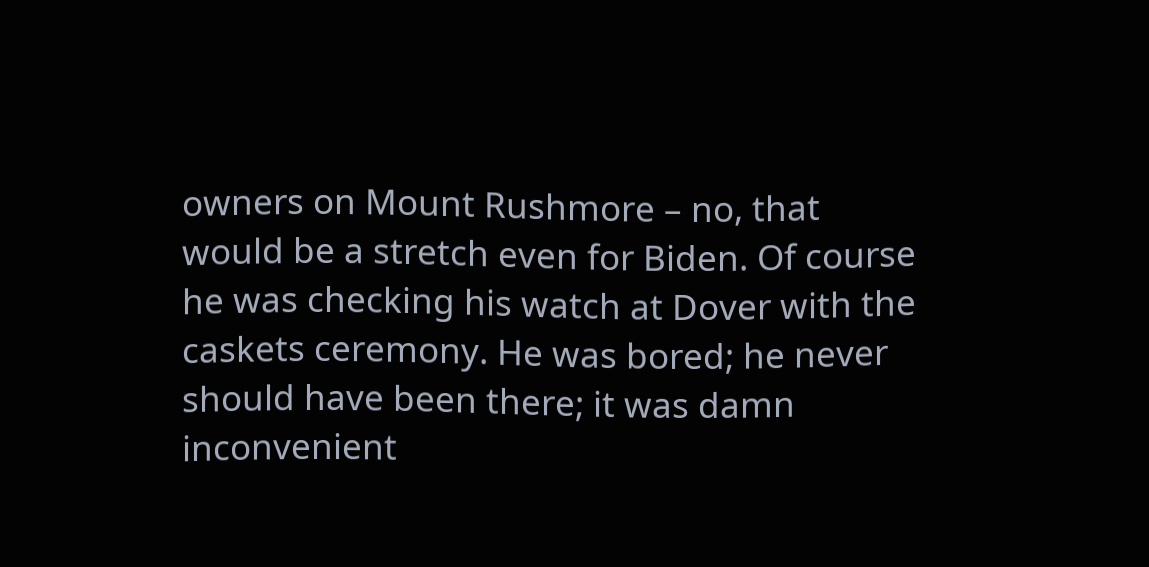owners on Mount Rushmore – no, that would be a stretch even for Biden. Of course he was checking his watch at Dover with the caskets ceremony. He was bored; he never should have been there; it was damn inconvenient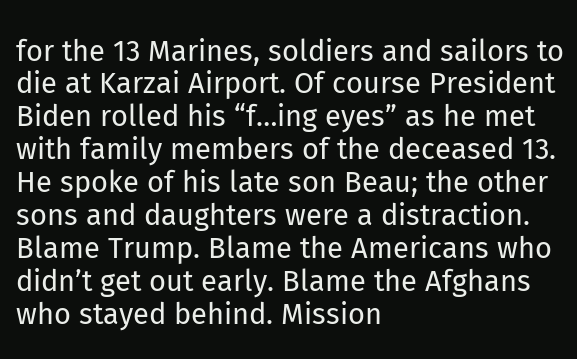for the 13 Marines, soldiers and sailors to die at Karzai Airport. Of course President Biden rolled his “f…ing eyes” as he met with family members of the deceased 13. He spoke of his late son Beau; the other sons and daughters were a distraction. Blame Trump. Blame the Americans who didn’t get out early. Blame the Afghans who stayed behind. Mission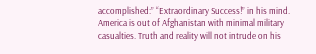accomplished:” “Extraordinary Success!” in his mind. America is out of Afghanistan with minimal military casualties. Truth and reality will not intrude on his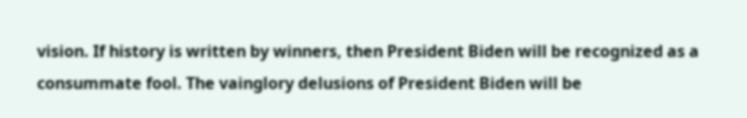vision. If history is written by winners, then President Biden will be recognized as a consummate fool. The vainglory delusions of President Biden will be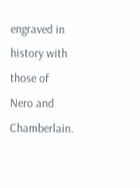engraved in history with those of Nero and Chamberlain.